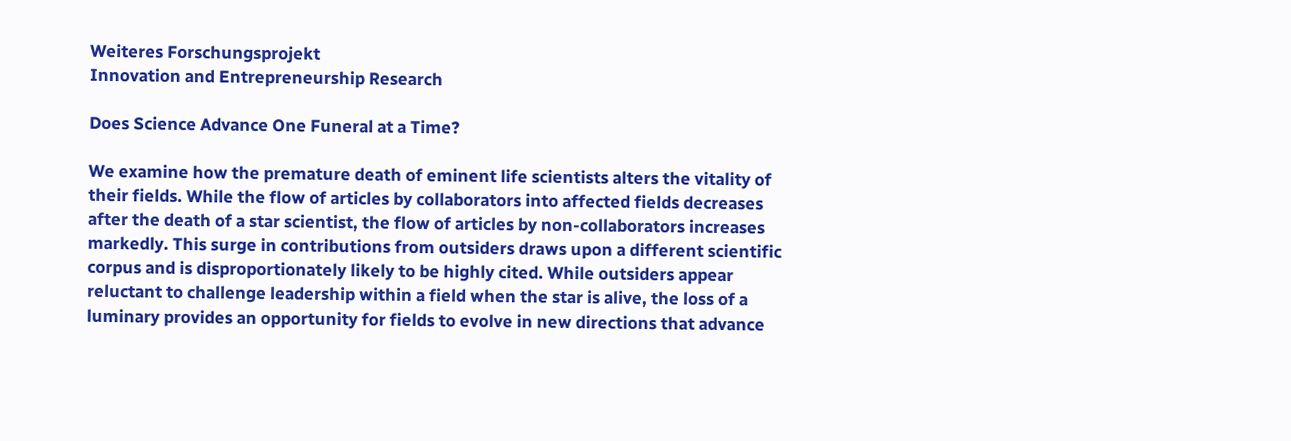Weiteres Forschungsprojekt
Innovation and Entrepreneurship Research

Does Science Advance One Funeral at a Time?

We examine how the premature death of eminent life scientists alters the vitality of their fields. While the flow of articles by collaborators into affected fields decreases after the death of a star scientist, the flow of articles by non-collaborators increases markedly. This surge in contributions from outsiders draws upon a different scientific corpus and is disproportionately likely to be highly cited. While outsiders appear reluctant to challenge leadership within a field when the star is alive, the loss of a luminary provides an opportunity for fields to evolve in new directions that advance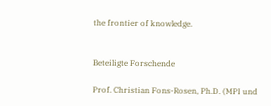the frontier of knowledge.


Beteiligte Forschende

Prof. Christian Fons-Rosen, Ph.D. (MPI und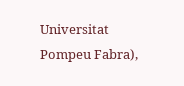Universitat Pompeu Fabra),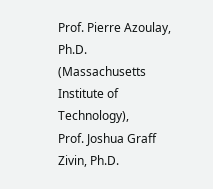Prof. Pierre Azoulay, Ph.D. (Massachusetts Institute of Technology),
Prof. Joshua Graff Zivin, Ph.D.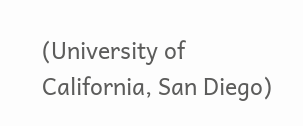(University of California, San Diego)